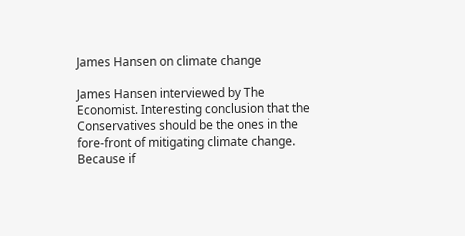James Hansen on climate change

James Hansen interviewed by The Economist. Interesting conclusion that the Conservatives should be the ones in the fore-front of mitigating climate change. Because if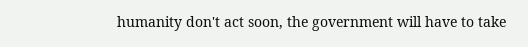humanity don't act soon, the government will have to take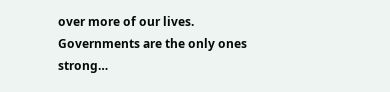over more of our lives. Governments are the only ones strong…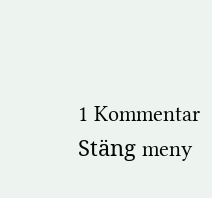1 Kommentar
Stäng meny